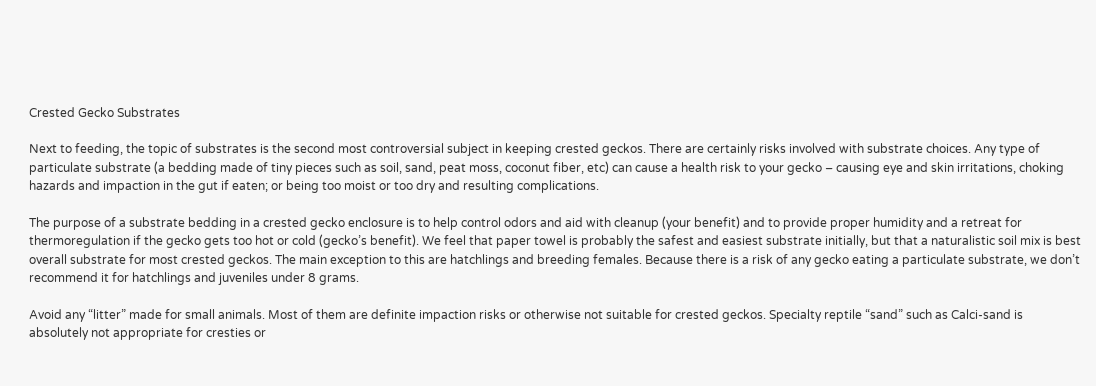Crested Gecko Substrates

Next to feeding, the topic of substrates is the second most controversial subject in keeping crested geckos. There are certainly risks involved with substrate choices. Any type of particulate substrate (a bedding made of tiny pieces such as soil, sand, peat moss, coconut fiber, etc) can cause a health risk to your gecko – causing eye and skin irritations, choking hazards and impaction in the gut if eaten; or being too moist or too dry and resulting complications.

The purpose of a substrate bedding in a crested gecko enclosure is to help control odors and aid with cleanup (your benefit) and to provide proper humidity and a retreat for thermoregulation if the gecko gets too hot or cold (gecko’s benefit). We feel that paper towel is probably the safest and easiest substrate initially, but that a naturalistic soil mix is best overall substrate for most crested geckos. The main exception to this are hatchlings and breeding females. Because there is a risk of any gecko eating a particulate substrate, we don’t recommend it for hatchlings and juveniles under 8 grams.

Avoid any “litter” made for small animals. Most of them are definite impaction risks or otherwise not suitable for crested geckos. Specialty reptile “sand” such as Calci-sand is absolutely not appropriate for cresties or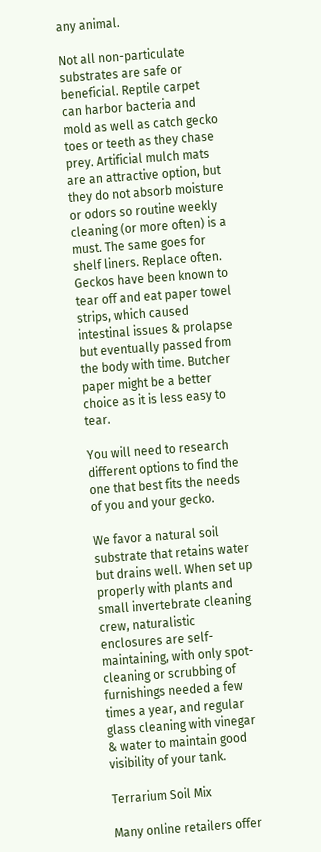any animal.

Not all non-particulate substrates are safe or beneficial. Reptile carpet can harbor bacteria and mold as well as catch gecko toes or teeth as they chase prey. Artificial mulch mats are an attractive option, but they do not absorb moisture or odors so routine weekly cleaning (or more often) is a must. The same goes for shelf liners. Replace often. Geckos have been known to tear off and eat paper towel strips, which caused intestinal issues & prolapse but eventually passed from the body with time. Butcher paper might be a better choice as it is less easy to tear.

You will need to research different options to find the one that best fits the needs of you and your gecko.

We favor a natural soil substrate that retains water but drains well. When set up properly with plants and small invertebrate cleaning crew, naturalistic enclosures are self-maintaining, with only spot-cleaning or scrubbing of furnishings needed a few times a year, and regular glass cleaning with vinegar & water to maintain good visibility of your tank.

Terrarium Soil Mix

Many online retailers offer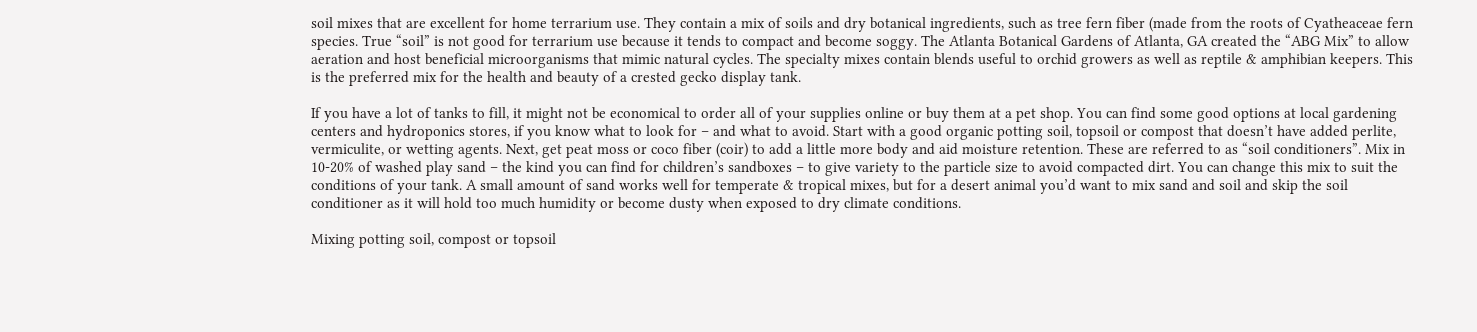soil mixes that are excellent for home terrarium use. They contain a mix of soils and dry botanical ingredients, such as tree fern fiber (made from the roots of Cyatheaceae fern species. True “soil” is not good for terrarium use because it tends to compact and become soggy. The Atlanta Botanical Gardens of Atlanta, GA created the “ABG Mix” to allow aeration and host beneficial microorganisms that mimic natural cycles. The specialty mixes contain blends useful to orchid growers as well as reptile & amphibian keepers. This is the preferred mix for the health and beauty of a crested gecko display tank.

If you have a lot of tanks to fill, it might not be economical to order all of your supplies online or buy them at a pet shop. You can find some good options at local gardening centers and hydroponics stores, if you know what to look for – and what to avoid. Start with a good organic potting soil, topsoil or compost that doesn’t have added perlite, vermiculite, or wetting agents. Next, get peat moss or coco fiber (coir) to add a little more body and aid moisture retention. These are referred to as “soil conditioners”. Mix in 10-20% of washed play sand – the kind you can find for children’s sandboxes – to give variety to the particle size to avoid compacted dirt. You can change this mix to suit the conditions of your tank. A small amount of sand works well for temperate & tropical mixes, but for a desert animal you’d want to mix sand and soil and skip the soil conditioner as it will hold too much humidity or become dusty when exposed to dry climate conditions.

Mixing potting soil, compost or topsoil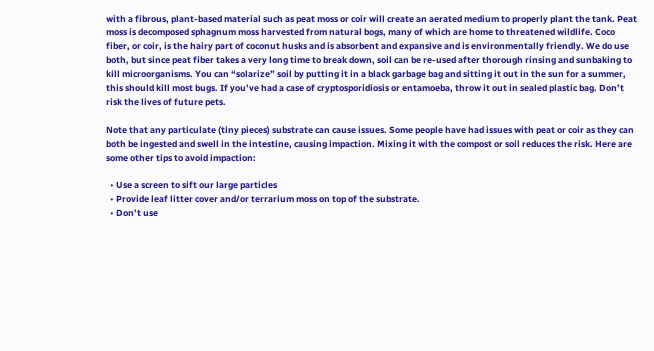with a fibrous, plant-based material such as peat moss or coir will create an aerated medium to properly plant the tank. Peat moss is decomposed sphagnum moss harvested from natural bogs, many of which are home to threatened wildlife. Coco fiber, or coir, is the hairy part of coconut husks and is absorbent and expansive and is environmentally friendly. We do use both, but since peat fiber takes a very long time to break down, soil can be re-used after thorough rinsing and sunbaking to kill microorganisms. You can “solarize” soil by putting it in a black garbage bag and sitting it out in the sun for a summer, this should kill most bugs. If you’ve had a case of cryptosporidiosis or entamoeba, throw it out in sealed plastic bag. Don’t risk the lives of future pets.

Note that any particulate (tiny pieces) substrate can cause issues. Some people have had issues with peat or coir as they can both be ingested and swell in the intestine, causing impaction. Mixing it with the compost or soil reduces the risk. Here are some other tips to avoid impaction:

  • Use a screen to sift our large particles
  • Provide leaf litter cover and/or terrarium moss on top of the substrate.
  • Don’t use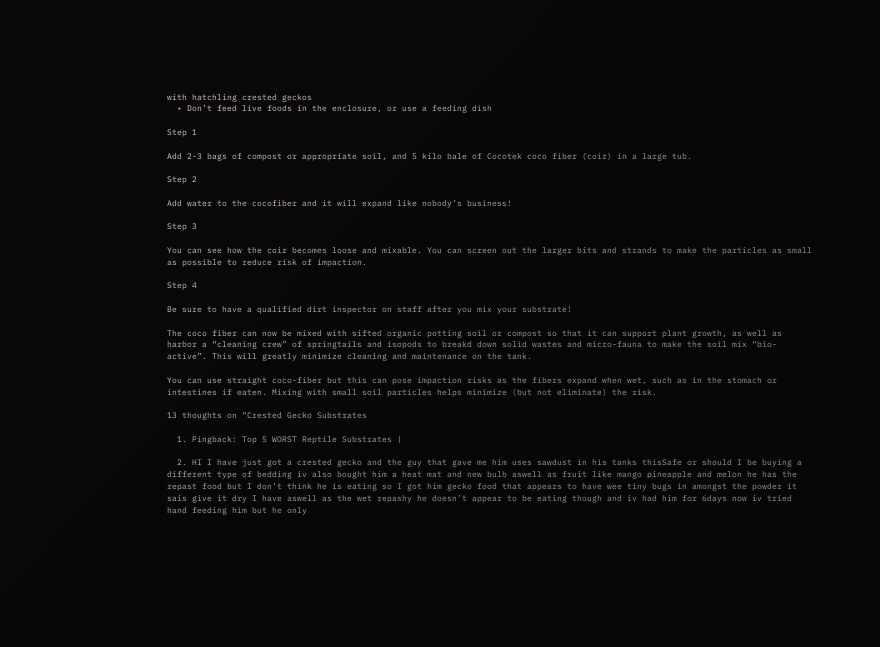with hatchling crested geckos
  • Don’t feed live foods in the enclosure, or use a feeding dish

Step 1

Add 2-3 bags of compost or appropriate soil, and 5 kilo bale of Cocotek coco fiber (coir) in a large tub.

Step 2

Add water to the cocofiber and it will expand like nobody’s business!

Step 3

You can see how the coir becomes loose and mixable. You can screen out the larger bits and strands to make the particles as small as possible to reduce risk of impaction.

Step 4

Be sure to have a qualified dirt inspector on staff after you mix your substrate!

The coco fiber can now be mixed with sifted organic potting soil or compost so that it can support plant growth, as well as harbor a “cleaning crew” of springtails and isopods to breakd down solid wastes and micro-fauna to make the soil mix “bio-active”. This will greatly minimize cleaning and maintenance on the tank.

You can use straight coco-fiber but this can pose impaction risks as the fibers expand when wet, such as in the stomach or intestines if eaten. Mixing with small soil particles helps minimize (but not eliminate) the risk.

13 thoughts on “Crested Gecko Substrates

  1. Pingback: Top 5 WORST Reptile Substrates |

  2. HI I have just got a crested gecko and the guy that gave me him uses sawdust in his tanks thisSafe or should I be buying a different type of bedding iv also bought him a heat mat and new bulb aswell as fruit like mango pineapple and melon he has the repast food but I don’t think he is eating so I got him gecko food that appears to have wee tiny bugs in amongst the powder it sais give it dry I have aswell as the wet repashy he doesn’t appear to be eating though and iv had him for 6days now iv tried hand feeding him but he only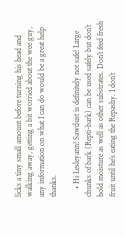licks a tiny small amount before turning his head and walking away, getting a bit worried about the wee guy, any information on what I can do would be a great help thanks.

    • Hi Lesleyann! Sawdust is definitely not safe! Large chunks of bark (Repti-bark) can be used safely but don’t hold moisture as well as other substrates. Don’t feed fresh fruit until he’s eating the Repashy. I don’t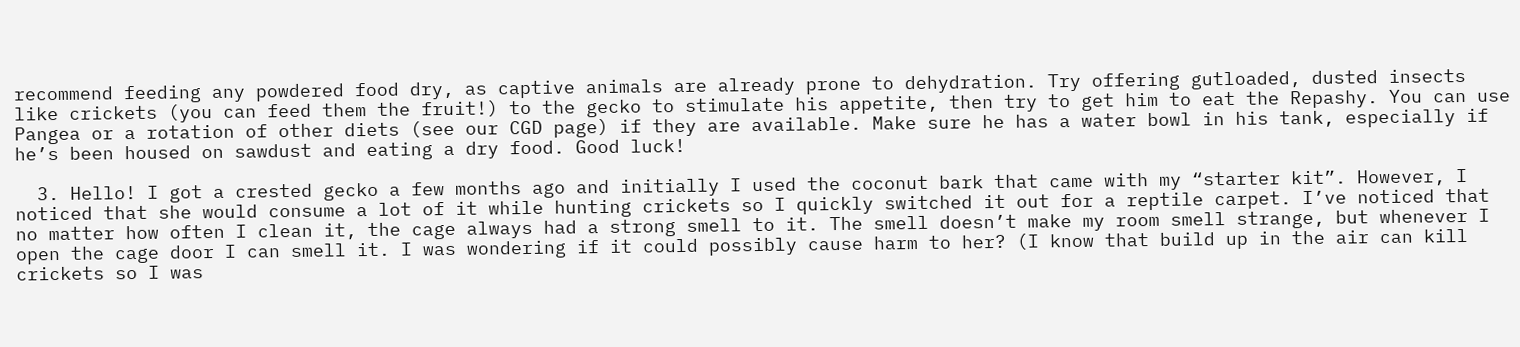recommend feeding any powdered food dry, as captive animals are already prone to dehydration. Try offering gutloaded, dusted insects like crickets (you can feed them the fruit!) to the gecko to stimulate his appetite, then try to get him to eat the Repashy. You can use Pangea or a rotation of other diets (see our CGD page) if they are available. Make sure he has a water bowl in his tank, especially if he’s been housed on sawdust and eating a dry food. Good luck!

  3. Hello! I got a crested gecko a few months ago and initially I used the coconut bark that came with my “starter kit”. However, I noticed that she would consume a lot of it while hunting crickets so I quickly switched it out for a reptile carpet. I’ve noticed that no matter how often I clean it, the cage always had a strong smell to it. The smell doesn’t make my room smell strange, but whenever I open the cage door I can smell it. I was wondering if it could possibly cause harm to her? (I know that build up in the air can kill crickets so I was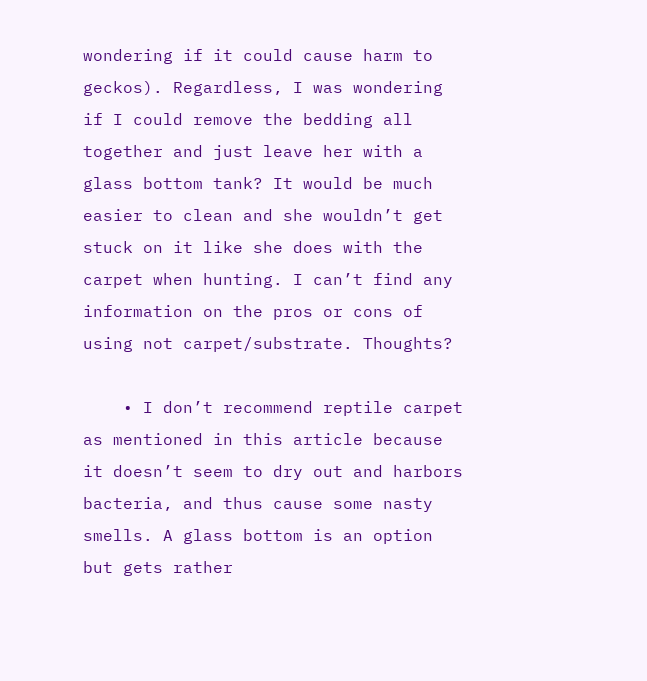wondering if it could cause harm to geckos). Regardless, I was wondering if I could remove the bedding all together and just leave her with a glass bottom tank? It would be much easier to clean and she wouldn’t get stuck on it like she does with the carpet when hunting. I can’t find any information on the pros or cons of using not carpet/substrate. Thoughts?

    • I don’t recommend reptile carpet as mentioned in this article because it doesn’t seem to dry out and harbors bacteria, and thus cause some nasty smells. A glass bottom is an option but gets rather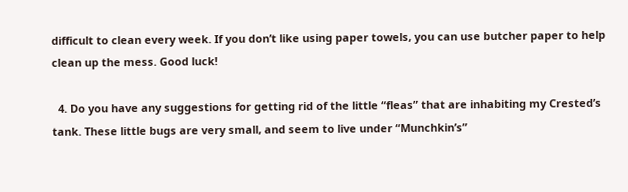difficult to clean every week. If you don’t like using paper towels, you can use butcher paper to help clean up the mess. Good luck!

  4. Do you have any suggestions for getting rid of the little “fleas” that are inhabiting my Crested’s tank. These little bugs are very small, and seem to live under “Munchkin’s”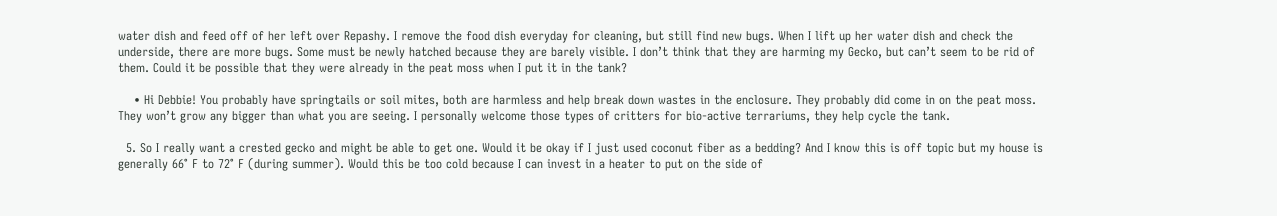water dish and feed off of her left over Repashy. I remove the food dish everyday for cleaning, but still find new bugs. When I lift up her water dish and check the underside, there are more bugs. Some must be newly hatched because they are barely visible. I don’t think that they are harming my Gecko, but can’t seem to be rid of them. Could it be possible that they were already in the peat moss when I put it in the tank?

    • Hi Debbie! You probably have springtails or soil mites, both are harmless and help break down wastes in the enclosure. They probably did come in on the peat moss. They won’t grow any bigger than what you are seeing. I personally welcome those types of critters for bio-active terrariums, they help cycle the tank.

  5. So I really want a crested gecko and might be able to get one. Would it be okay if I just used coconut fiber as a bedding? And I know this is off topic but my house is generally 66° F to 72° F (during summer). Would this be too cold because I can invest in a heater to put on the side of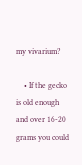my vivarium?

    • If the gecko is old enough and over 16-20 grams you could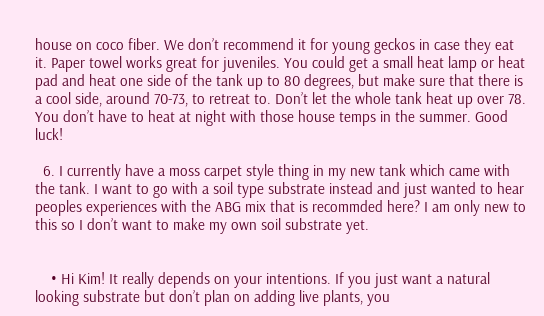house on coco fiber. We don’t recommend it for young geckos in case they eat it. Paper towel works great for juveniles. You could get a small heat lamp or heat pad and heat one side of the tank up to 80 degrees, but make sure that there is a cool side, around 70-73, to retreat to. Don’t let the whole tank heat up over 78. You don’t have to heat at night with those house temps in the summer. Good luck!

  6. I currently have a moss carpet style thing in my new tank which came with the tank. I want to go with a soil type substrate instead and just wanted to hear peoples experiences with the ABG mix that is recommded here? I am only new to this so I don’t want to make my own soil substrate yet.


    • Hi Kim! It really depends on your intentions. If you just want a natural looking substrate but don’t plan on adding live plants, you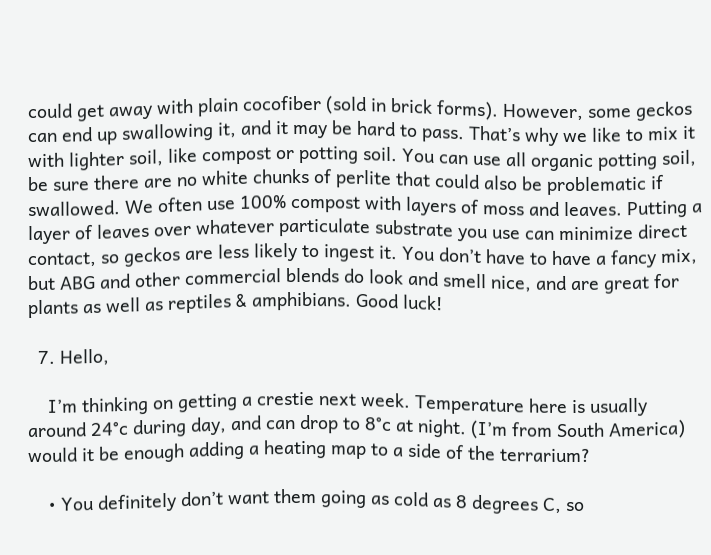could get away with plain cocofiber (sold in brick forms). However, some geckos can end up swallowing it, and it may be hard to pass. That’s why we like to mix it with lighter soil, like compost or potting soil. You can use all organic potting soil, be sure there are no white chunks of perlite that could also be problematic if swallowed. We often use 100% compost with layers of moss and leaves. Putting a layer of leaves over whatever particulate substrate you use can minimize direct contact, so geckos are less likely to ingest it. You don’t have to have a fancy mix, but ABG and other commercial blends do look and smell nice, and are great for plants as well as reptiles & amphibians. Good luck!

  7. Hello,

    I’m thinking on getting a crestie next week. Temperature here is usually around 24°c during day, and can drop to 8°c at night. (I’m from South America) would it be enough adding a heating map to a side of the terrarium?

    • You definitely don’t want them going as cold as 8 degrees C, so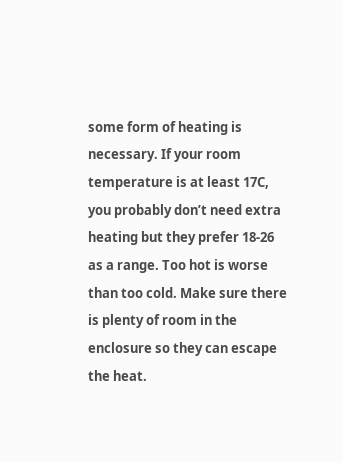some form of heating is necessary. If your room temperature is at least 17C, you probably don’t need extra heating but they prefer 18-26 as a range. Too hot is worse than too cold. Make sure there is plenty of room in the enclosure so they can escape the heat.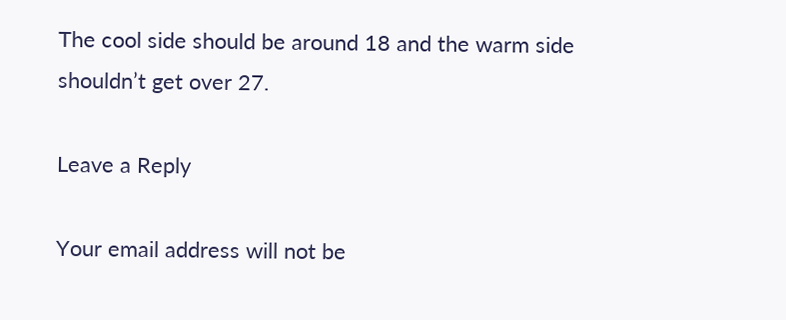The cool side should be around 18 and the warm side shouldn’t get over 27.

Leave a Reply

Your email address will not be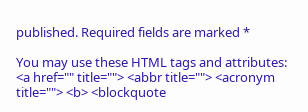published. Required fields are marked *

You may use these HTML tags and attributes: <a href="" title=""> <abbr title=""> <acronym title=""> <b> <blockquote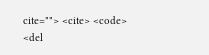cite=""> <cite> <code> <del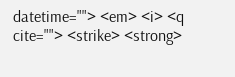datetime=""> <em> <i> <q cite=""> <strike> <strong>